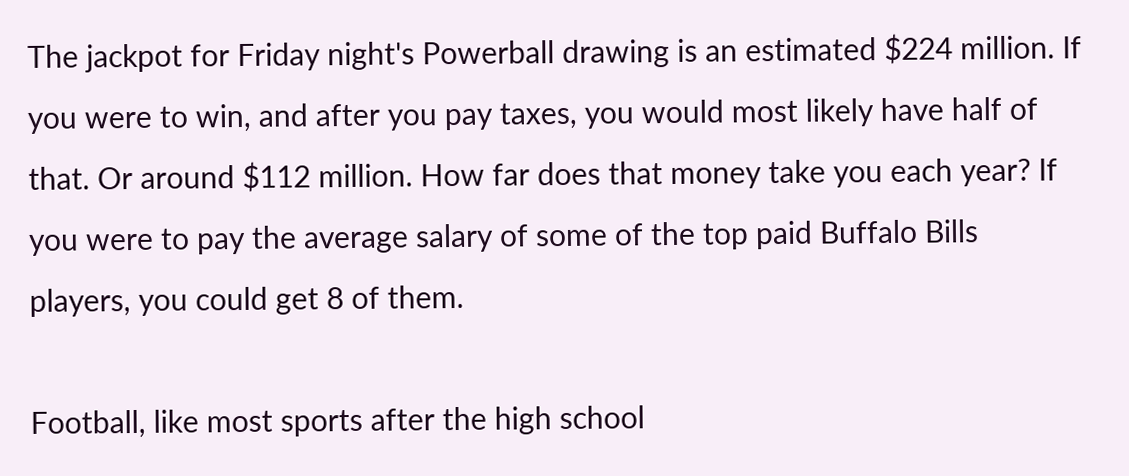The jackpot for Friday night's Powerball drawing is an estimated $224 million. If you were to win, and after you pay taxes, you would most likely have half of that. Or around $112 million. How far does that money take you each year? If you were to pay the average salary of some of the top paid Buffalo Bills players, you could get 8 of them.

Football, like most sports after the high school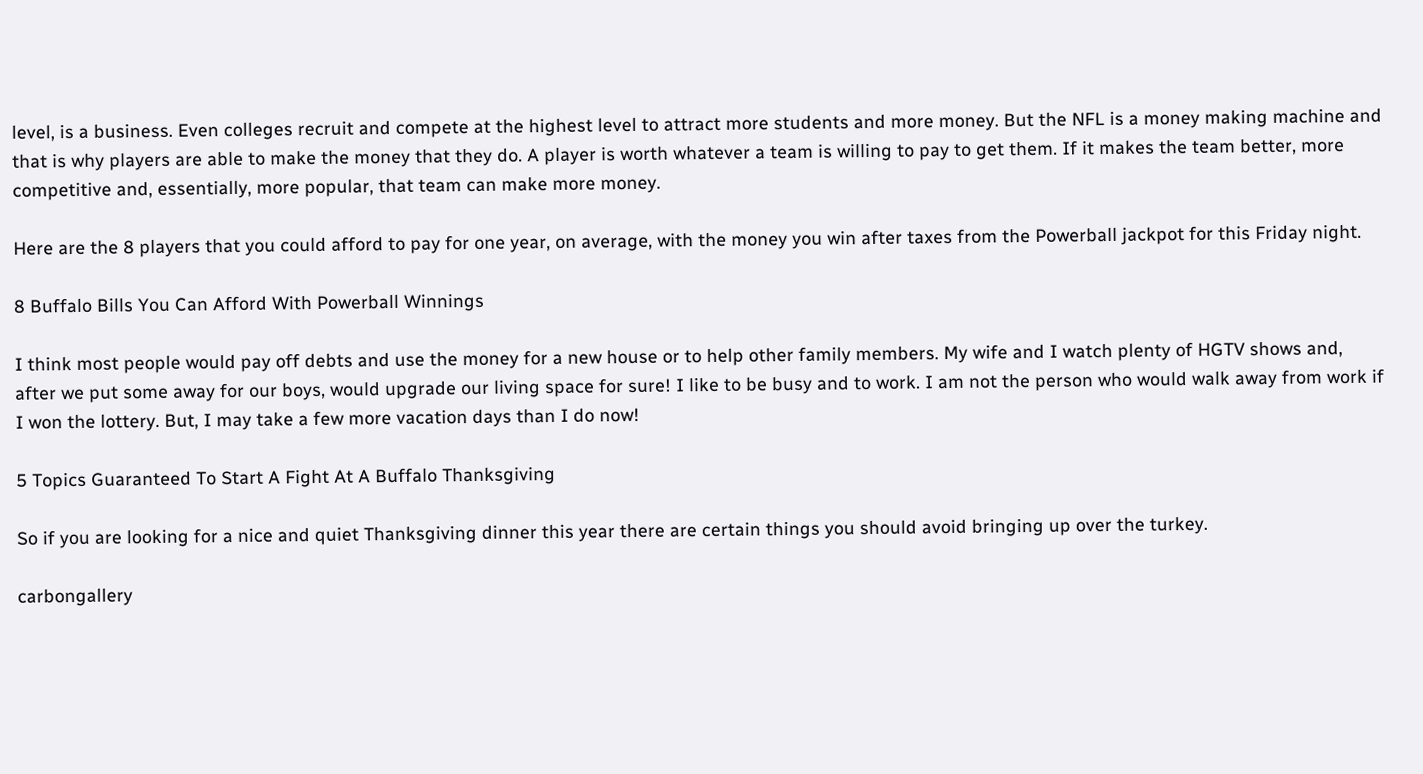level, is a business. Even colleges recruit and compete at the highest level to attract more students and more money. But the NFL is a money making machine and that is why players are able to make the money that they do. A player is worth whatever a team is willing to pay to get them. If it makes the team better, more competitive and, essentially, more popular, that team can make more money.

Here are the 8 players that you could afford to pay for one year, on average, with the money you win after taxes from the Powerball jackpot for this Friday night.

8 Buffalo Bills You Can Afford With Powerball Winnings

I think most people would pay off debts and use the money for a new house or to help other family members. My wife and I watch plenty of HGTV shows and, after we put some away for our boys, would upgrade our living space for sure! I like to be busy and to work. I am not the person who would walk away from work if I won the lottery. But, I may take a few more vacation days than I do now!

5 Topics Guaranteed To Start A Fight At A Buffalo Thanksgiving

So if you are looking for a nice and quiet Thanksgiving dinner this year there are certain things you should avoid bringing up over the turkey.

carbongallery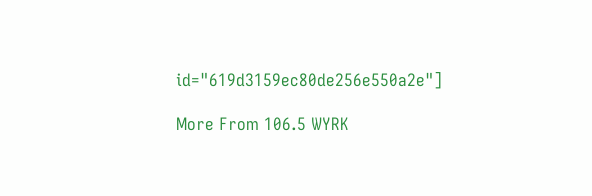id="619d3159ec80de256e550a2e"]

More From 106.5 WYRK